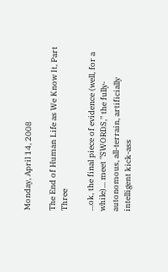Monday, April 14, 2008

The End of Human Life as We Know It, Part Three

...ok, the final piece of evidence (well, for a while)... meet "SWORDS," the fully-autonomous, all-terrain, artificially intelligent kick-ass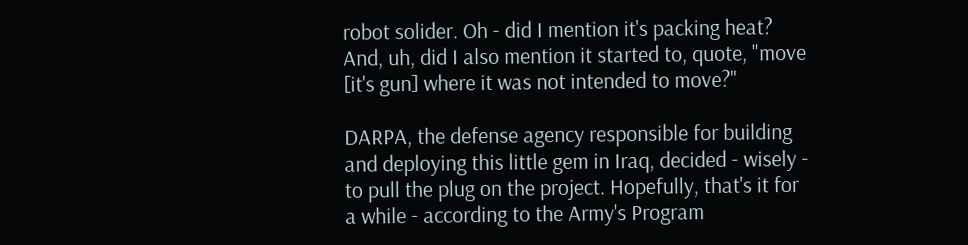robot solider. Oh - did I mention it's packing heat? And, uh, did I also mention it started to, quote, "move [it's gun] where it was not intended to move?"

DARPA, the defense agency responsible for building and deploying this little gem in Iraq, decided - wisely - to pull the plug on the project. Hopefully, that's it for a while - according to the Army's Program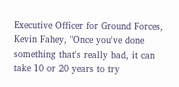Executive Officer for Ground Forces, Kevin Fahey, "Once you've done something that's really bad, it can take 10 or 20 years to try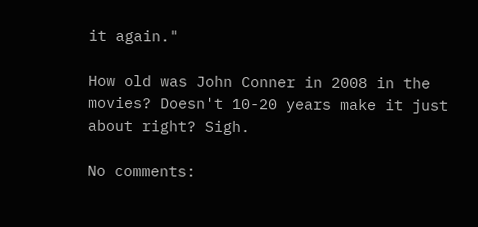it again."

How old was John Conner in 2008 in the movies? Doesn't 10-20 years make it just about right? Sigh.

No comments: